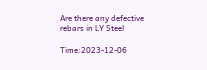Are there any defective rebars in LY Steel

Time:2023-12-06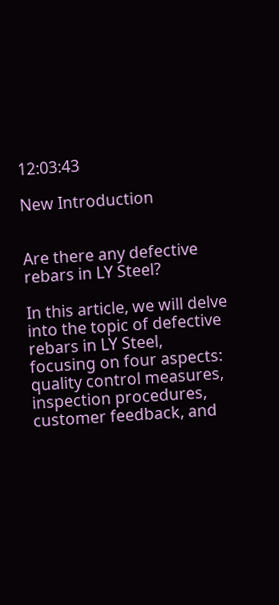12:03:43

New Introduction


Are there any defective rebars in LY Steel?

In this article, we will delve into the topic of defective rebars in LY Steel, focusing on four aspects: quality control measures, inspection procedures, customer feedback, and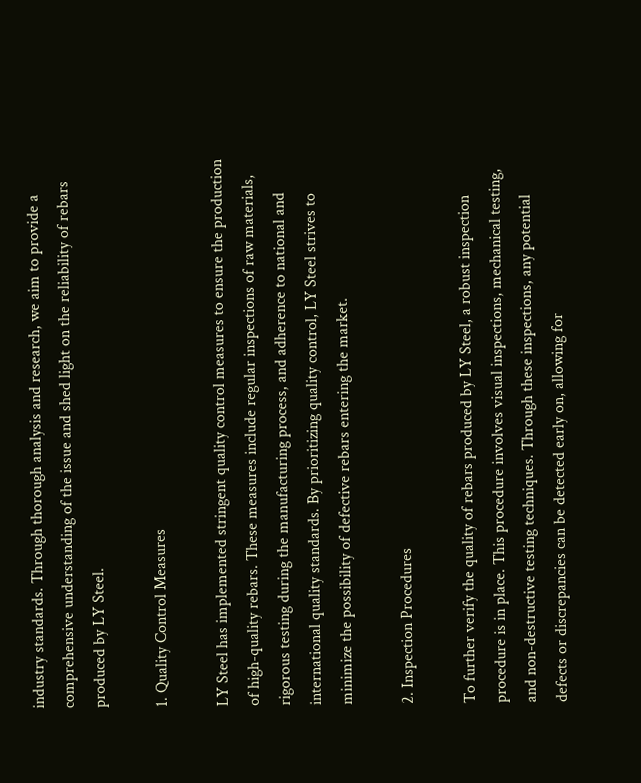industry standards. Through thorough analysis and research, we aim to provide a comprehensive understanding of the issue and shed light on the reliability of rebars produced by LY Steel.

1. Quality Control Measures

LY Steel has implemented stringent quality control measures to ensure the production of high-quality rebars. These measures include regular inspections of raw materials, rigorous testing during the manufacturing process, and adherence to national and international quality standards. By prioritizing quality control, LY Steel strives to minimize the possibility of defective rebars entering the market.

2. Inspection Procedures

To further verify the quality of rebars produced by LY Steel, a robust inspection procedure is in place. This procedure involves visual inspections, mechanical testing, and non-destructive testing techniques. Through these inspections, any potential defects or discrepancies can be detected early on, allowing for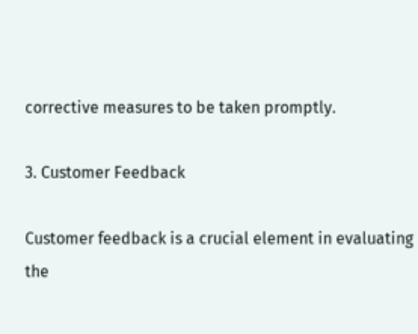corrective measures to be taken promptly.

3. Customer Feedback

Customer feedback is a crucial element in evaluating the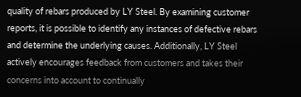quality of rebars produced by LY Steel. By examining customer reports, it is possible to identify any instances of defective rebars and determine the underlying causes. Additionally, LY Steel actively encourages feedback from customers and takes their concerns into account to continually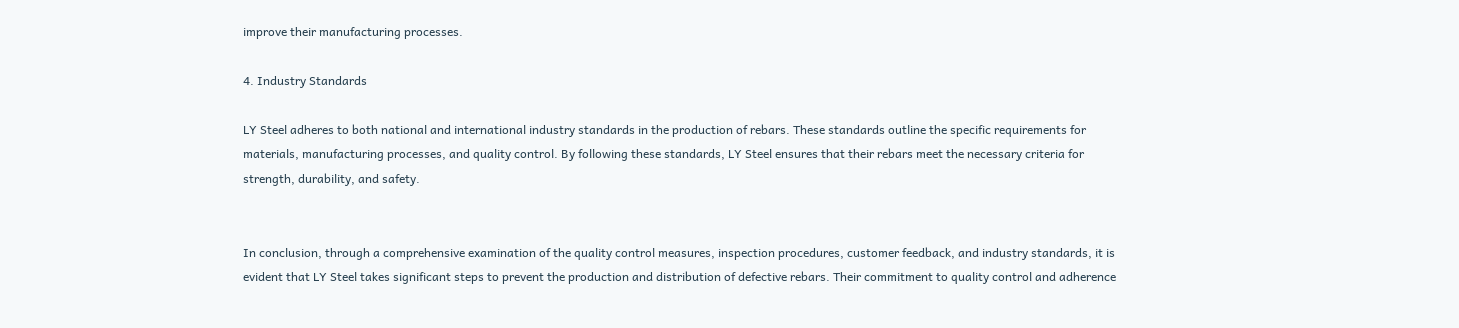improve their manufacturing processes.

4. Industry Standards

LY Steel adheres to both national and international industry standards in the production of rebars. These standards outline the specific requirements for materials, manufacturing processes, and quality control. By following these standards, LY Steel ensures that their rebars meet the necessary criteria for strength, durability, and safety.


In conclusion, through a comprehensive examination of the quality control measures, inspection procedures, customer feedback, and industry standards, it is evident that LY Steel takes significant steps to prevent the production and distribution of defective rebars. Their commitment to quality control and adherence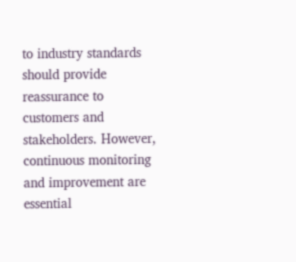to industry standards should provide reassurance to customers and stakeholders. However, continuous monitoring and improvement are essential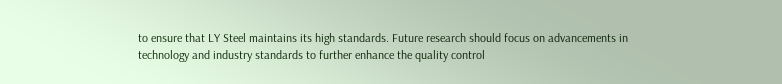to ensure that LY Steel maintains its high standards. Future research should focus on advancements in technology and industry standards to further enhance the quality control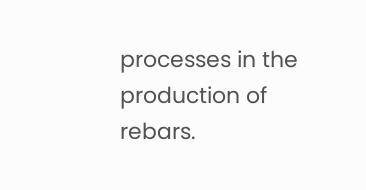processes in the production of rebars.